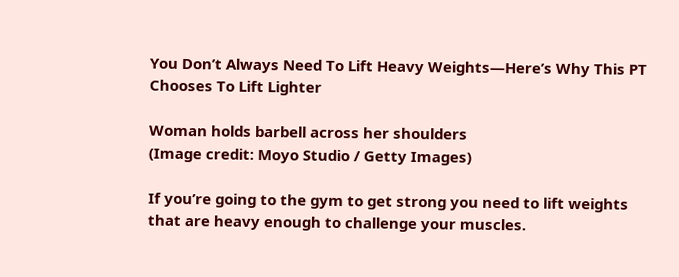You Don’t Always Need To Lift Heavy Weights—Here’s Why This PT Chooses To Lift Lighter

Woman holds barbell across her shoulders
(Image credit: Moyo Studio / Getty Images)

If you’re going to the gym to get strong you need to lift weights that are heavy enough to challenge your muscles.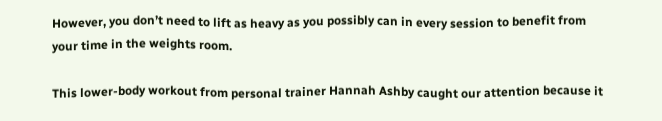However, you don’t need to lift as heavy as you possibly can in every session to benefit from your time in the weights room.

This lower-body workout from personal trainer Hannah Ashby caught our attention because it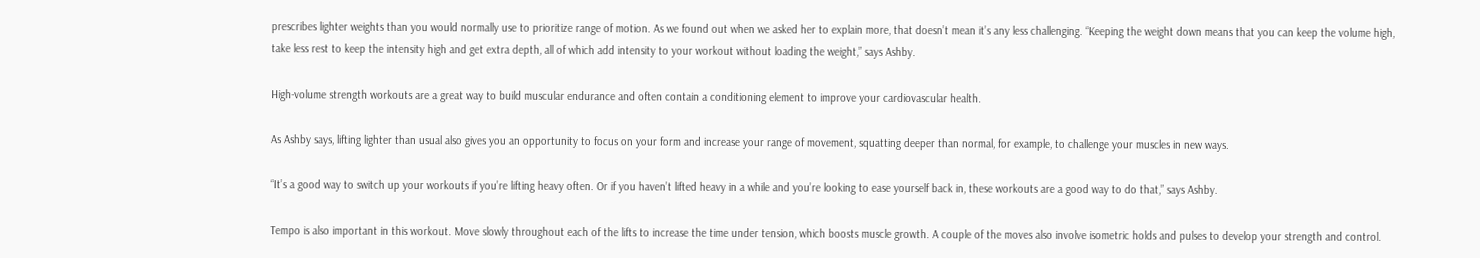prescribes lighter weights than you would normally use to prioritize range of motion. As we found out when we asked her to explain more, that doesn’t mean it’s any less challenging. “Keeping the weight down means that you can keep the volume high, take less rest to keep the intensity high and get extra depth, all of which add intensity to your workout without loading the weight,” says Ashby.

High-volume strength workouts are a great way to build muscular endurance and often contain a conditioning element to improve your cardiovascular health.

As Ashby says, lifting lighter than usual also gives you an opportunity to focus on your form and increase your range of movement, squatting deeper than normal, for example, to challenge your muscles in new ways.

“It’s a good way to switch up your workouts if you’re lifting heavy often. Or if you haven’t lifted heavy in a while and you’re looking to ease yourself back in, these workouts are a good way to do that,” says Ashby.

Tempo is also important in this workout. Move slowly throughout each of the lifts to increase the time under tension, which boosts muscle growth. A couple of the moves also involve isometric holds and pulses to develop your strength and control.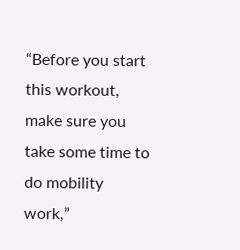“Before you start this workout, make sure you take some time to do mobility work,”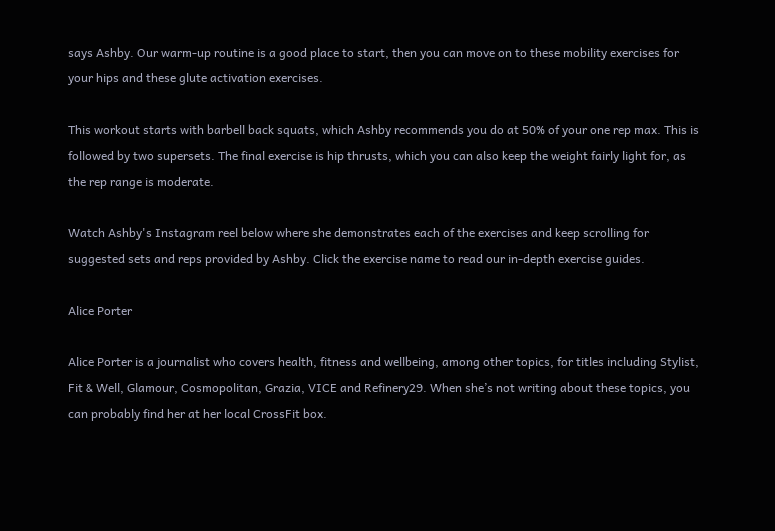says Ashby. Our warm-up routine is a good place to start, then you can move on to these mobility exercises for your hips and these glute activation exercises.

This workout starts with barbell back squats, which Ashby recommends you do at 50% of your one rep max. This is followed by two supersets. The final exercise is hip thrusts, which you can also keep the weight fairly light for, as the rep range is moderate.

Watch Ashby's Instagram reel below where she demonstrates each of the exercises and keep scrolling for suggested sets and reps provided by Ashby. Click the exercise name to read our in-depth exercise guides.

Alice Porter

Alice Porter is a journalist who covers health, fitness and wellbeing, among other topics, for titles including Stylist, Fit & Well, Glamour, Cosmopolitan, Grazia, VICE and Refinery29. When she’s not writing about these topics, you can probably find her at her local CrossFit box.